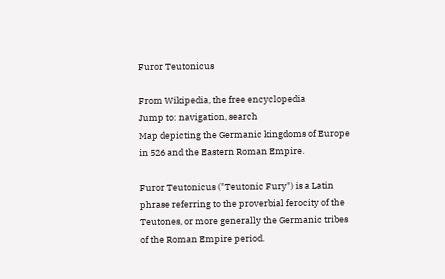Furor Teutonicus

From Wikipedia, the free encyclopedia
Jump to: navigation, search
Map depicting the Germanic kingdoms of Europe in 526 and the Eastern Roman Empire.

Furor Teutonicus ("Teutonic Fury") is a Latin phrase referring to the proverbial ferocity of the Teutones, or more generally the Germanic tribes of the Roman Empire period.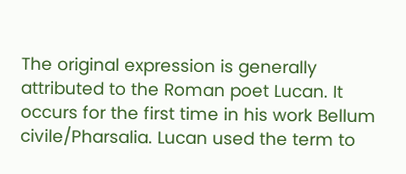The original expression is generally attributed to the Roman poet Lucan. It occurs for the first time in his work Bellum civile/Pharsalia. Lucan used the term to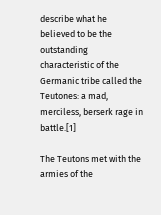describe what he believed to be the outstanding characteristic of the Germanic tribe called the Teutones: a mad, merciless, berserk rage in battle.[1]

The Teutons met with the armies of the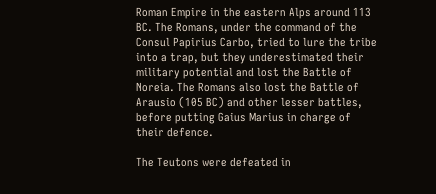Roman Empire in the eastern Alps around 113 BC. The Romans, under the command of the Consul Papirius Carbo, tried to lure the tribe into a trap, but they underestimated their military potential and lost the Battle of Noreia. The Romans also lost the Battle of Arausio (105 BC) and other lesser battles, before putting Gaius Marius in charge of their defence.

The Teutons were defeated in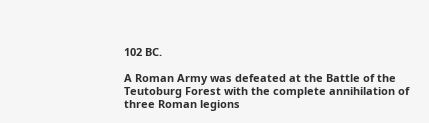102 BC.

A Roman Army was defeated at the Battle of the Teutoburg Forest with the complete annihilation of three Roman legions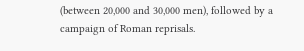(between 20,000 and 30,000 men), followed by a campaign of Roman reprisals.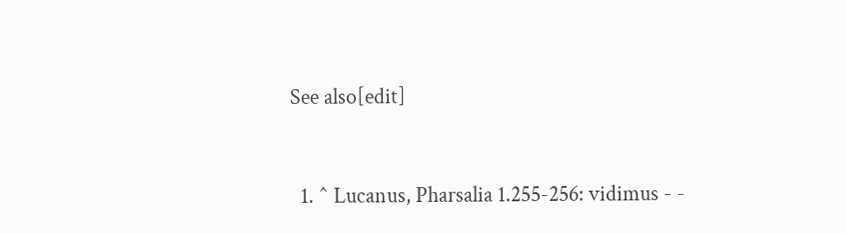See also[edit]


  1. ^ Lucanus, Pharsalia 1.255-256: vidimus - -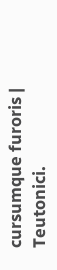cursumque furoris | Teutonici.